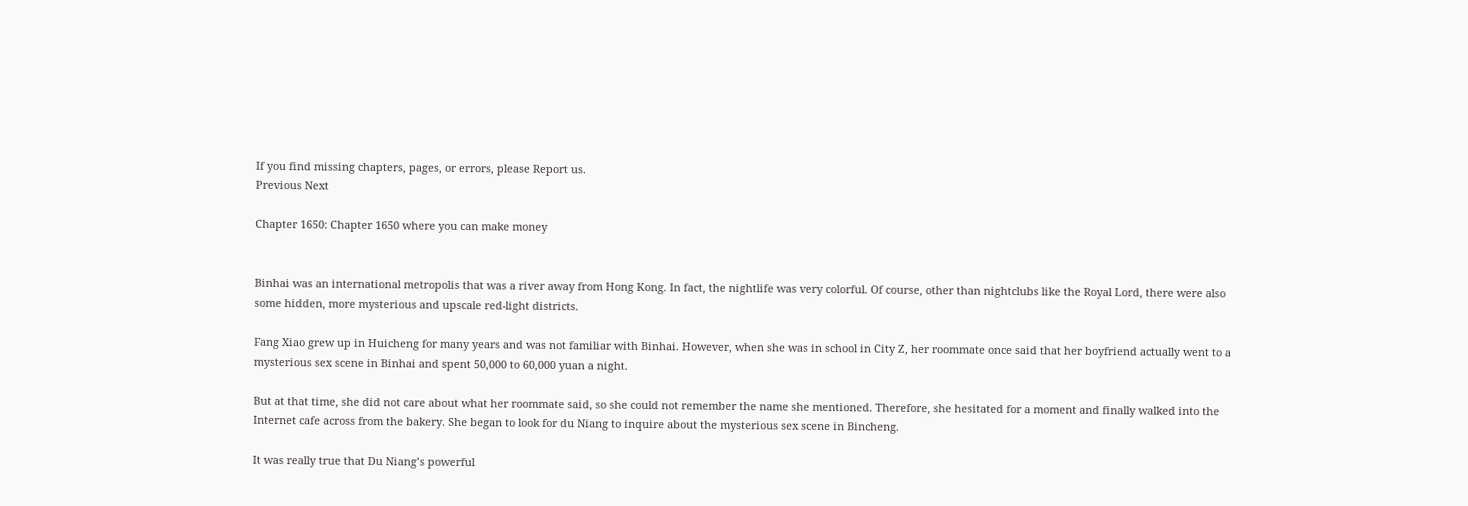If you find missing chapters, pages, or errors, please Report us.
Previous Next

Chapter 1650: Chapter 1650 where you can make money


Binhai was an international metropolis that was a river away from Hong Kong. In fact, the nightlife was very colorful. Of course, other than nightclubs like the Royal Lord, there were also some hidden, more mysterious and upscale red-light districts.

Fang Xiao grew up in Huicheng for many years and was not familiar with Binhai. However, when she was in school in City Z, her roommate once said that her boyfriend actually went to a mysterious sex scene in Binhai and spent 50,000 to 60,000 yuan a night.

But at that time, she did not care about what her roommate said, so she could not remember the name she mentioned. Therefore, she hesitated for a moment and finally walked into the Internet cafe across from the bakery. She began to look for du Niang to inquire about the mysterious sex scene in Bincheng.

It was really true that Du Niang’s powerful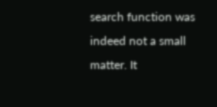search function was indeed not a small matter. It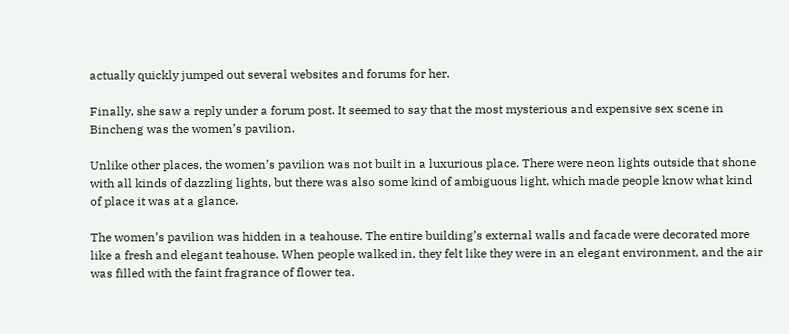actually quickly jumped out several websites and forums for her.

Finally, she saw a reply under a forum post. It seemed to say that the most mysterious and expensive sex scene in Bincheng was the women’s pavilion.

Unlike other places, the women’s pavilion was not built in a luxurious place. There were neon lights outside that shone with all kinds of dazzling lights, but there was also some kind of ambiguous light, which made people know what kind of place it was at a glance.

The women’s pavilion was hidden in a teahouse. The entire building’s external walls and facade were decorated more like a fresh and elegant teahouse. When people walked in, they felt like they were in an elegant environment, and the air was filled with the faint fragrance of flower tea.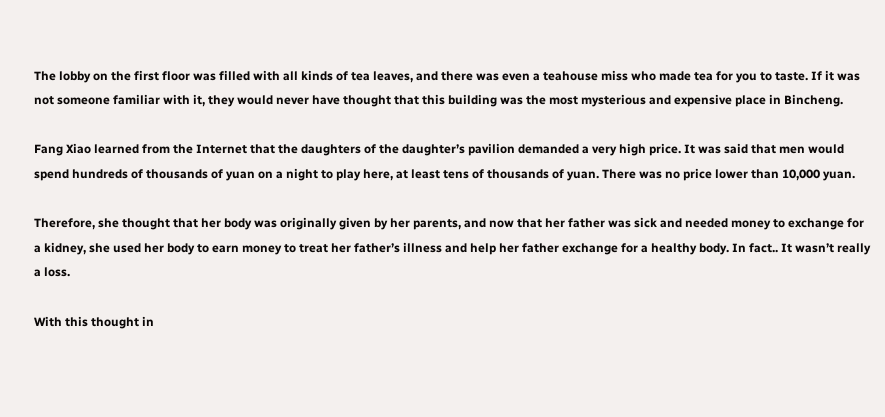The lobby on the first floor was filled with all kinds of tea leaves, and there was even a teahouse miss who made tea for you to taste. If it was not someone familiar with it, they would never have thought that this building was the most mysterious and expensive place in Bincheng.

Fang Xiao learned from the Internet that the daughters of the daughter’s pavilion demanded a very high price. It was said that men would spend hundreds of thousands of yuan on a night to play here, at least tens of thousands of yuan. There was no price lower than 10,000 yuan.

Therefore, she thought that her body was originally given by her parents, and now that her father was sick and needed money to exchange for a kidney, she used her body to earn money to treat her father’s illness and help her father exchange for a healthy body. In fact.. It wasn’t really a loss.

With this thought in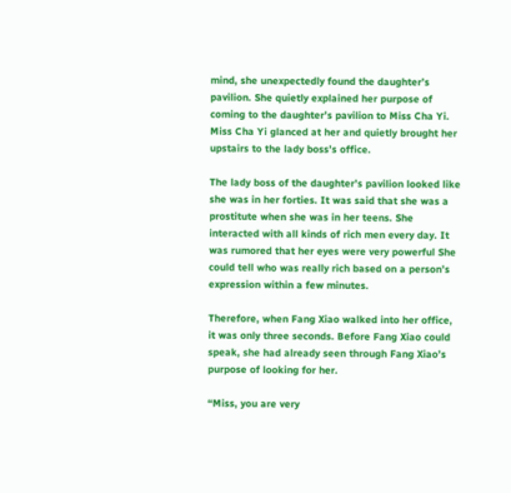mind, she unexpectedly found the daughter’s pavilion. She quietly explained her purpose of coming to the daughter’s pavilion to Miss Cha Yi. Miss Cha Yi glanced at her and quietly brought her upstairs to the lady boss’s office.

The lady boss of the daughter’s pavilion looked like she was in her forties. It was said that she was a prostitute when she was in her teens. She interacted with all kinds of rich men every day. It was rumored that her eyes were very powerful She could tell who was really rich based on a person’s expression within a few minutes.

Therefore, when Fang Xiao walked into her office, it was only three seconds. Before Fang Xiao could speak, she had already seen through Fang Xiao’s purpose of looking for her.

“Miss, you are very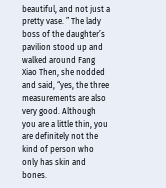beautiful, and not just a pretty vase. ” The lady boss of the daughter’s pavilion stood up and walked around Fang Xiao Then, she nodded and said, “yes, the three measurements are also very good. Although you are a little thin, you are definitely not the kind of person who only has skin and bones.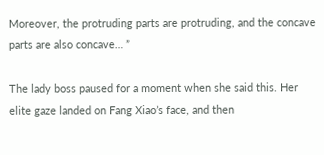Moreover, the protruding parts are protruding, and the concave parts are also concave… ”

The lady boss paused for a moment when she said this. Her elite gaze landed on Fang Xiao’s face, and then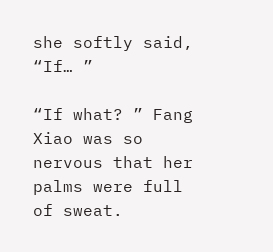she softly said, “If… ”

“If what? ” Fang Xiao was so nervous that her palms were full of sweat.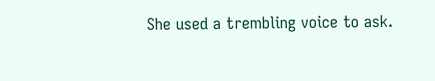She used a trembling voice to ask.